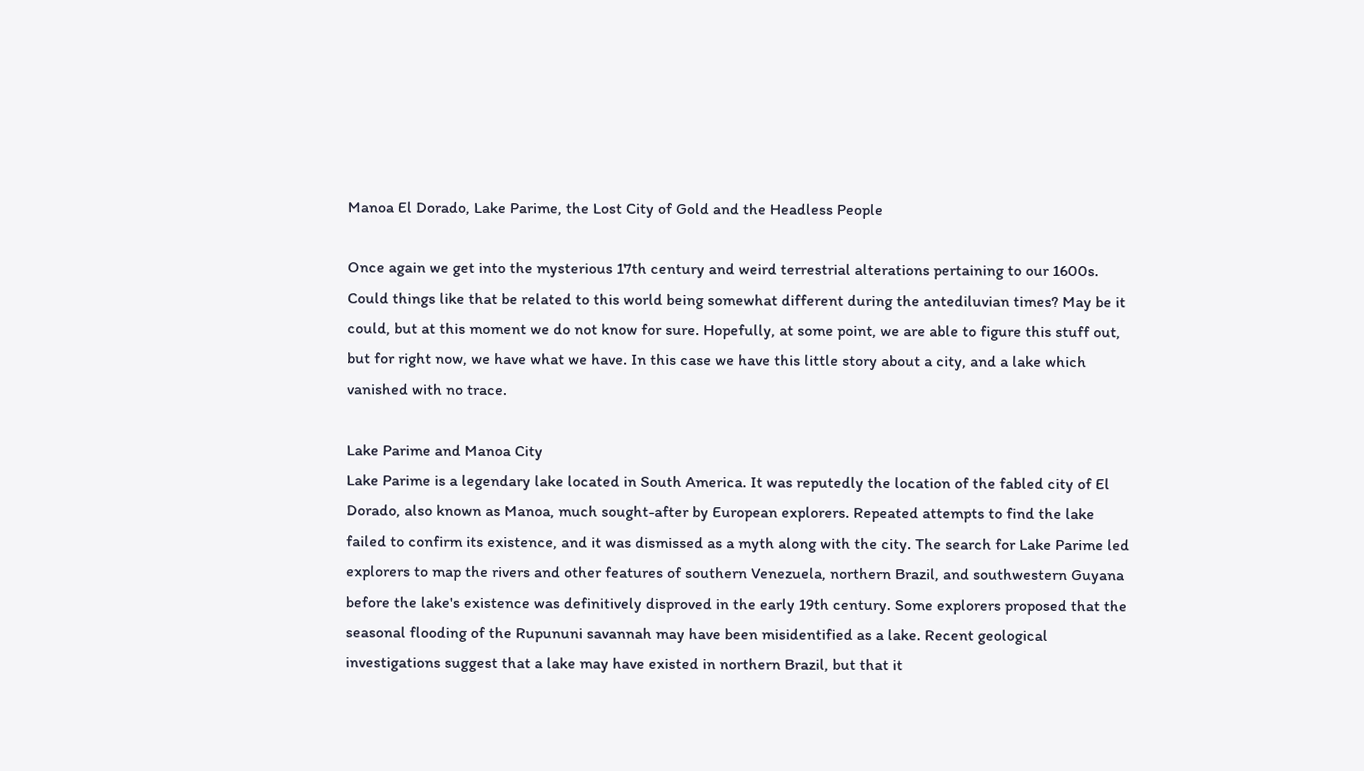Manoa El Dorado, Lake Parime, the Lost City of Gold and the Headless People

Once again we get into the mysterious 17th century and weird terrestrial alterations pertaining to our 1600s. Could things like that be related to this world being somewhat different during the antediluvian times? May be it could, but at this moment we do not know for sure. Hopefully, at some point, we are able to figure this stuff out, but for right now, we have what we have. In this case we have this little story about a city, and a lake which vanished with no trace.

Lake Parime and Manoa City
Lake Parime is a legendary lake located in South America. It was reputedly the location of the fabled city of El Dorado, also known as Manoa, much sought-after by European explorers. Repeated attempts to find the lake failed to confirm its existence, and it was dismissed as a myth along with the city. The search for Lake Parime led explorers to map the rivers and other features of southern Venezuela, northern Brazil, and southwestern Guyana before the lake's existence was definitively disproved in the early 19th century. Some explorers proposed that the seasonal flooding of the Rupununi savannah may have been misidentified as a lake. Recent geological investigations suggest that a lake may have existed in northern Brazil, but that it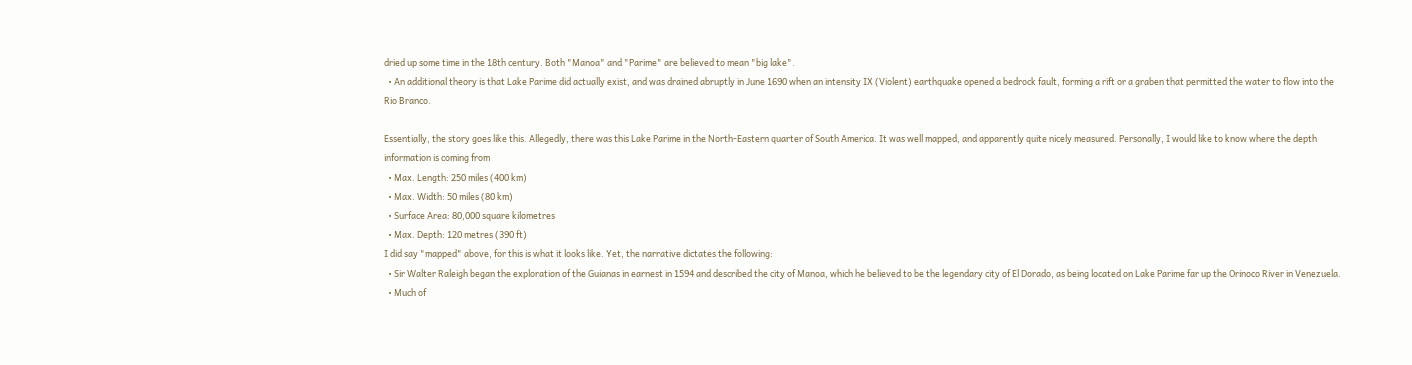dried up some time in the 18th century. Both "Manoa" and "Parime" are believed to mean "big lake".
  • An additional theory is that Lake Parime did actually exist, and was drained abruptly in June 1690 when an intensity IX (Violent) earthquake opened a bedrock fault, forming a rift or a graben that permitted the water to flow into the Rio Branco.

Essentially, the story goes like this. Allegedly, there was this Lake Parime in the North-Eastern quarter of South America. It was well mapped, and apparently quite nicely measured. Personally, I would like to know where the depth information is coming from
  • Max. Length: 250 miles (400 km)
  • Max. Width: 50 miles (80 km)
  • Surface Area: 80,000 square kilometres
  • Max. Depth: 120 metres (390 ft)
I did say "mapped" above, for this is what it looks like. Yet, the narrative dictates the following:
  • Sir Walter Raleigh began the exploration of the Guianas in earnest in 1594 and described the city of Manoa, which he believed to be the legendary city of El Dorado, as being located on Lake Parime far up the Orinoco River in Venezuela.
  • Much of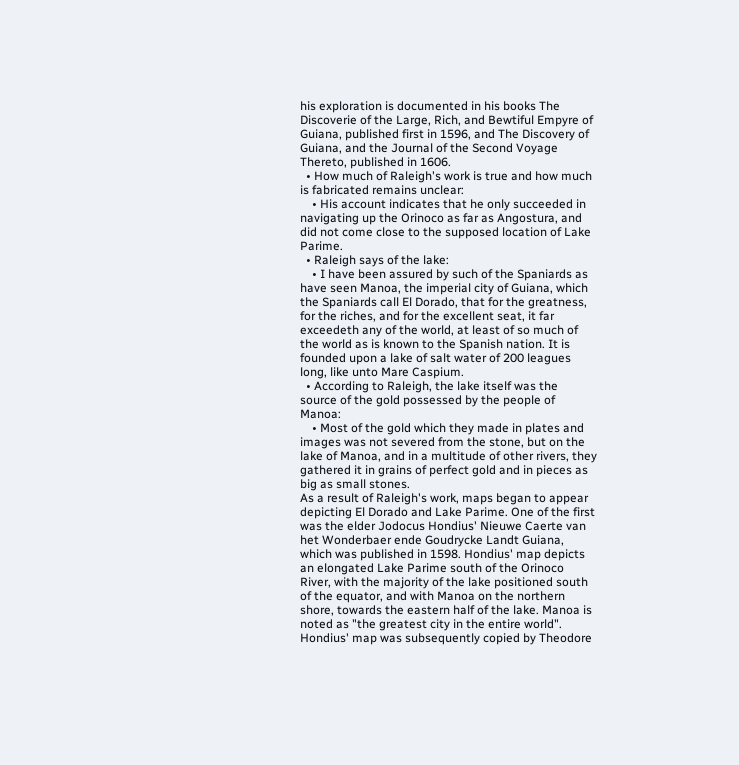his exploration is documented in his books The Discoverie of the Large, Rich, and Bewtiful Empyre of Guiana, published first in 1596, and The Discovery of Guiana, and the Journal of the Second Voyage Thereto, published in 1606.
  • How much of Raleigh's work is true and how much is fabricated remains unclear:
    • His account indicates that he only succeeded in navigating up the Orinoco as far as Angostura, and did not come close to the supposed location of Lake Parime.
  • Raleigh says of the lake:
    • I have been assured by such of the Spaniards as have seen Manoa, the imperial city of Guiana, which the Spaniards call El Dorado, that for the greatness, for the riches, and for the excellent seat, it far exceedeth any of the world, at least of so much of the world as is known to the Spanish nation. It is founded upon a lake of salt water of 200 leagues long, like unto Mare Caspium.
  • According to Raleigh, the lake itself was the source of the gold possessed by the people of Manoa:
    • Most of the gold which they made in plates and images was not severed from the stone, but on the lake of Manoa, and in a multitude of other rivers, they gathered it in grains of perfect gold and in pieces as big as small stones.
As a result of Raleigh's work, maps began to appear depicting El Dorado and Lake Parime. One of the first was the elder Jodocus Hondius' Nieuwe Caerte van het Wonderbaer ende Goudrycke Landt Guiana, which was published in 1598. Hondius' map depicts an elongated Lake Parime south of the Orinoco River, with the majority of the lake positioned south of the equator, and with Manoa on the northern shore, towards the eastern half of the lake. Manoa is noted as "the greatest city in the entire world". Hondius' map was subsequently copied by Theodore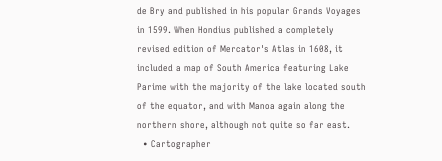de Bry and published in his popular Grands Voyages in 1599. When Hondius published a completely revised edition of Mercator's Atlas in 1608, it included a map of South America featuring Lake Parime with the majority of the lake located south of the equator, and with Manoa again along the northern shore, although not quite so far east.
  • Cartographer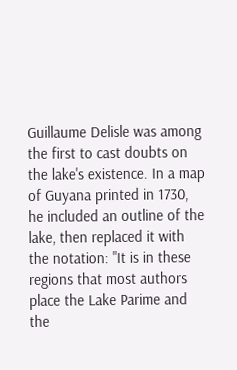Guillaume Delisle was among the first to cast doubts on the lake's existence. In a map of Guyana printed in 1730, he included an outline of the lake, then replaced it with the notation: "It is in these regions that most authors place the Lake Parime and the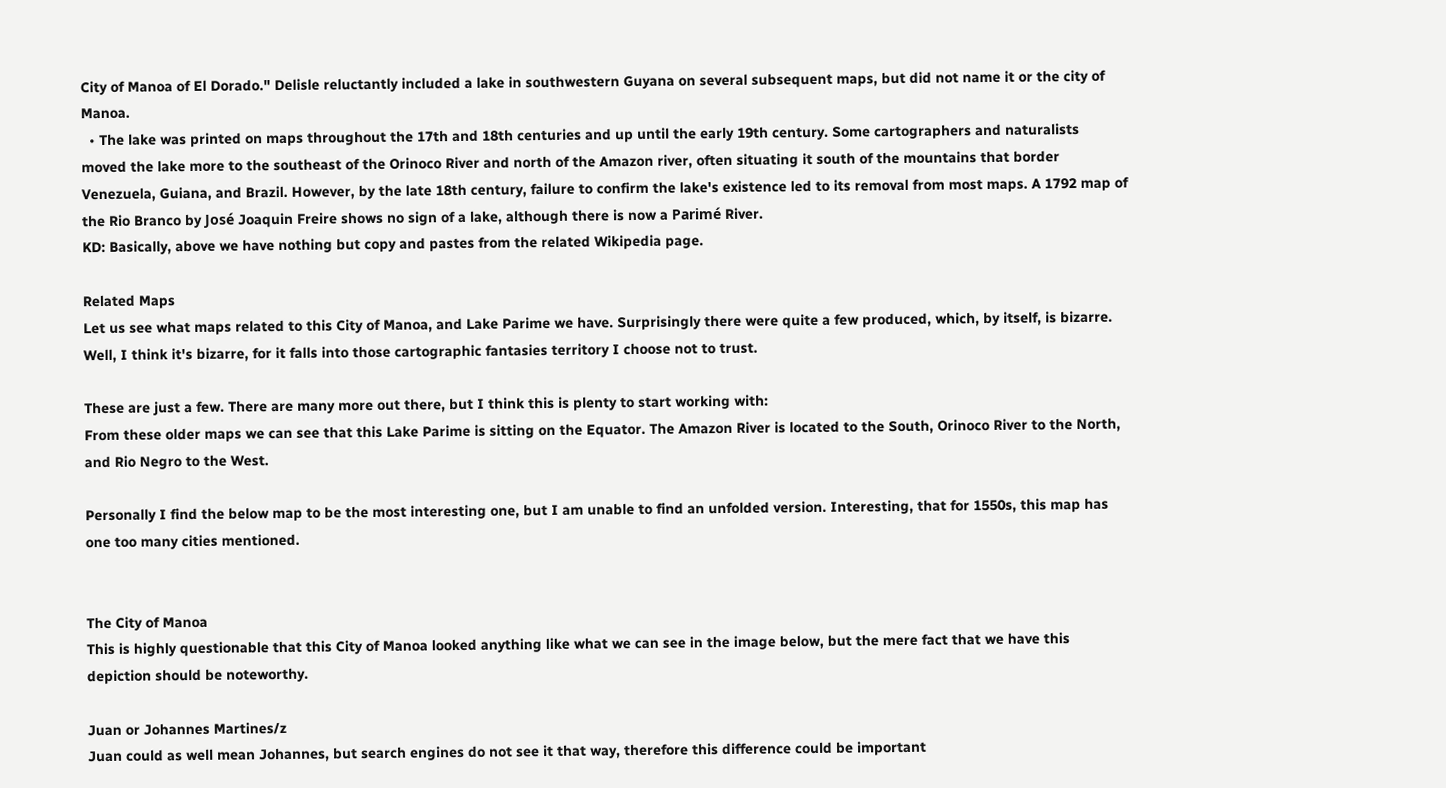City of Manoa of El Dorado." Delisle reluctantly included a lake in southwestern Guyana on several subsequent maps, but did not name it or the city of Manoa.
  • The lake was printed on maps throughout the 17th and 18th centuries and up until the early 19th century. Some cartographers and naturalists moved the lake more to the southeast of the Orinoco River and north of the Amazon river, often situating it south of the mountains that border Venezuela, Guiana, and Brazil. However, by the late 18th century, failure to confirm the lake's existence led to its removal from most maps. A 1792 map of the Rio Branco by José Joaquin Freire shows no sign of a lake, although there is now a Parimé River.
KD: Basically, above we have nothing but copy and pastes from the related Wikipedia page.

Related Maps
Let us see what maps related to this City of Manoa, and Lake Parime we have. Surprisingly there were quite a few produced, which, by itself, is bizarre. Well, I think it's bizarre, for it falls into those cartographic fantasies territory I choose not to trust.

These are just a few. There are many more out there, but I think this is plenty to start working with:
From these older maps we can see that this Lake Parime is sitting on the Equator. The Amazon River is located to the South, Orinoco River to the North, and Rio Negro to the West.

Personally I find the below map to be the most interesting one, but I am unable to find an unfolded version. Interesting, that for 1550s, this map has one too many cities mentioned.


The City of Manoa
This is highly questionable that this City of Manoa looked anything like what we can see in the image below, but the mere fact that we have this depiction should be noteworthy.

Juan or Johannes Martines/z
Juan could as well mean Johannes, but search engines do not see it that way, therefore this difference could be important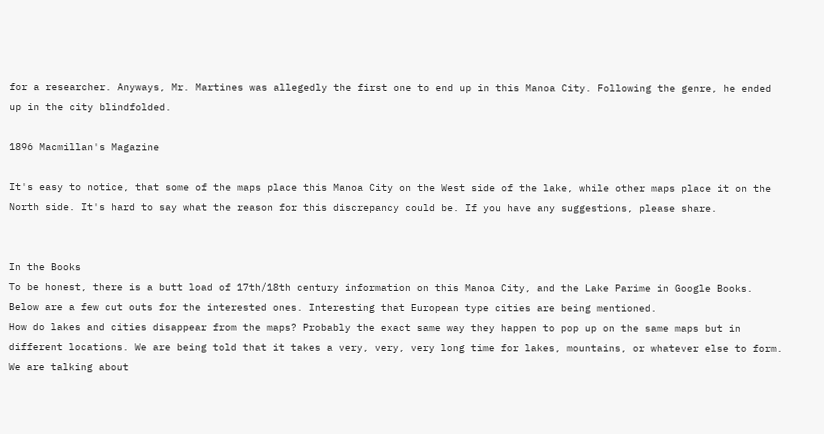for a researcher. Anyways, Mr. Martines was allegedly the first one to end up in this Manoa City. Following the genre, he ended up in the city blindfolded.

1896 Macmillan's Magazine

It's easy to notice, that some of the maps place this Manoa City on the West side of the lake, while other maps place it on the North side. It's hard to say what the reason for this discrepancy could be. If you have any suggestions, please share.


In the Books
To be honest, there is a butt load of 17th/18th century information on this Manoa City, and the Lake Parime in Google Books. Below are a few cut outs for the interested ones. Interesting that European type cities are being mentioned.
How do lakes and cities disappear from the maps? Probably the exact same way they happen to pop up on the same maps but in different locations. We are being told that it takes a very, very, very long time for lakes, mountains, or whatever else to form. We are talking about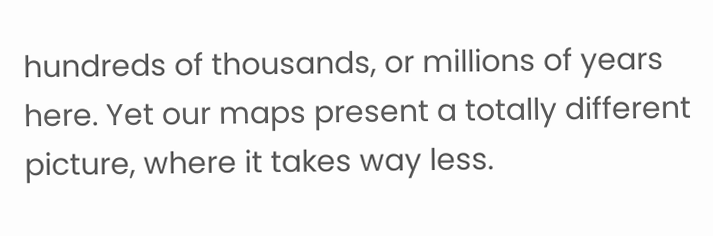hundreds of thousands, or millions of years here. Yet our maps present a totally different picture, where it takes way less.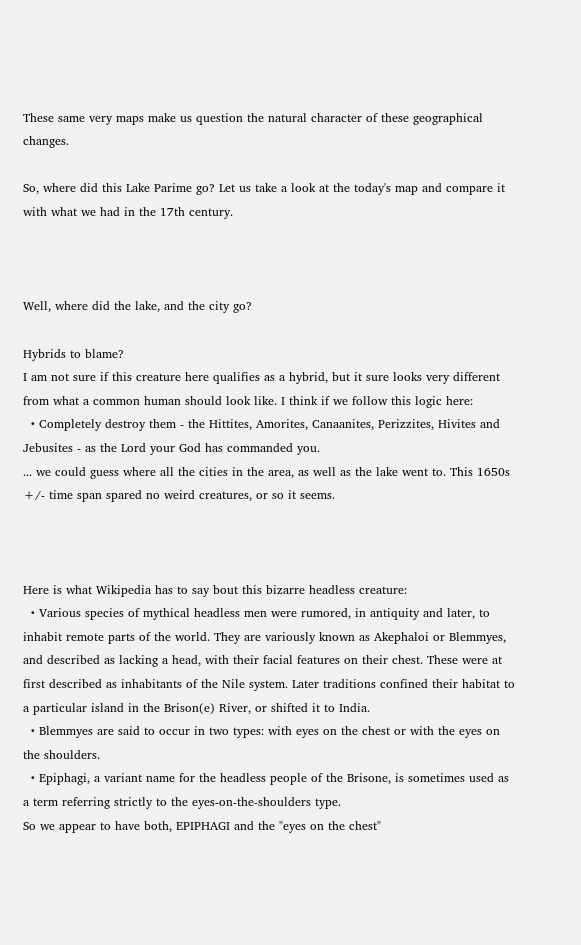These same very maps make us question the natural character of these geographical changes.

So, where did this Lake Parime go? Let us take a look at the today's map and compare it with what we had in the 17th century.



Well, where did the lake, and the city go?

Hybrids to blame?
I am not sure if this creature here qualifies as a hybrid, but it sure looks very different from what a common human should look like. I think if we follow this logic here:
  • Completely destroy them - the Hittites, Amorites, Canaanites, Perizzites, Hivites and Jebusites - as the Lord your God has commanded you.
... we could guess where all the cities in the area, as well as the lake went to. This 1650s +/- time span spared no weird creatures, or so it seems.



Here is what Wikipedia has to say bout this bizarre headless creature:
  • Various species of mythical headless men were rumored, in antiquity and later, to inhabit remote parts of the world. They are variously known as Akephaloi or Blemmyes, and described as lacking a head, with their facial features on their chest. These were at first described as inhabitants of the Nile system. Later traditions confined their habitat to a particular island in the Brison(e) River, or shifted it to India.
  • Blemmyes are said to occur in two types: with eyes on the chest or with the eyes on the shoulders.
  • Epiphagi, a variant name for the headless people of the Brisone, is sometimes used as a term referring strictly to the eyes-on-the-shoulders type.
So we appear to have both, EPIPHAGI and the "eyes on the chest"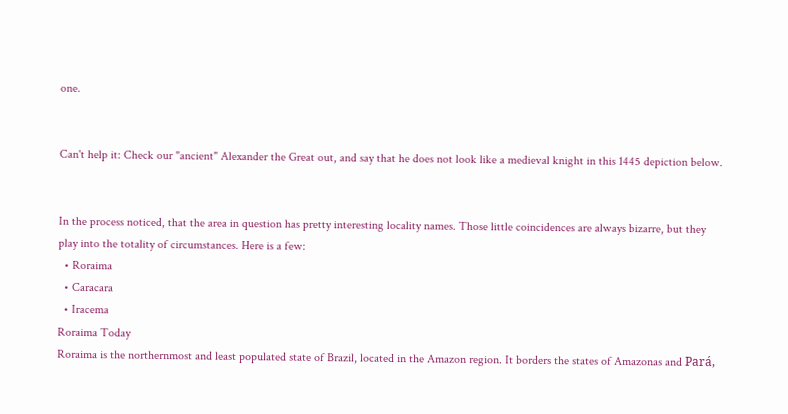one.


Can't help it: Check our "ancient" Alexander the Great out, and say that he does not look like a medieval knight in this 1445 depiction below.


In the process noticed, that the area in question has pretty interesting locality names. Those little coincidences are always bizarre, but they play into the totality of circumstances. Here is a few:
  • Roraima
  • Caracara
  • Iracema
Roraima Today
Roraima is the northernmost and least populated state of Brazil, located in the Amazon region. It borders the states of Amazonas and Pará,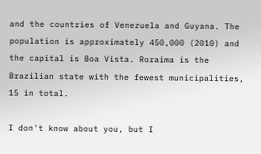and the countries of Venezuela and Guyana. The population is approximately 450,000 (2010) and the capital is Boa Vista. Roraima is the Brazilian state with the fewest municipalities, 15 in total.

I don't know about you, but I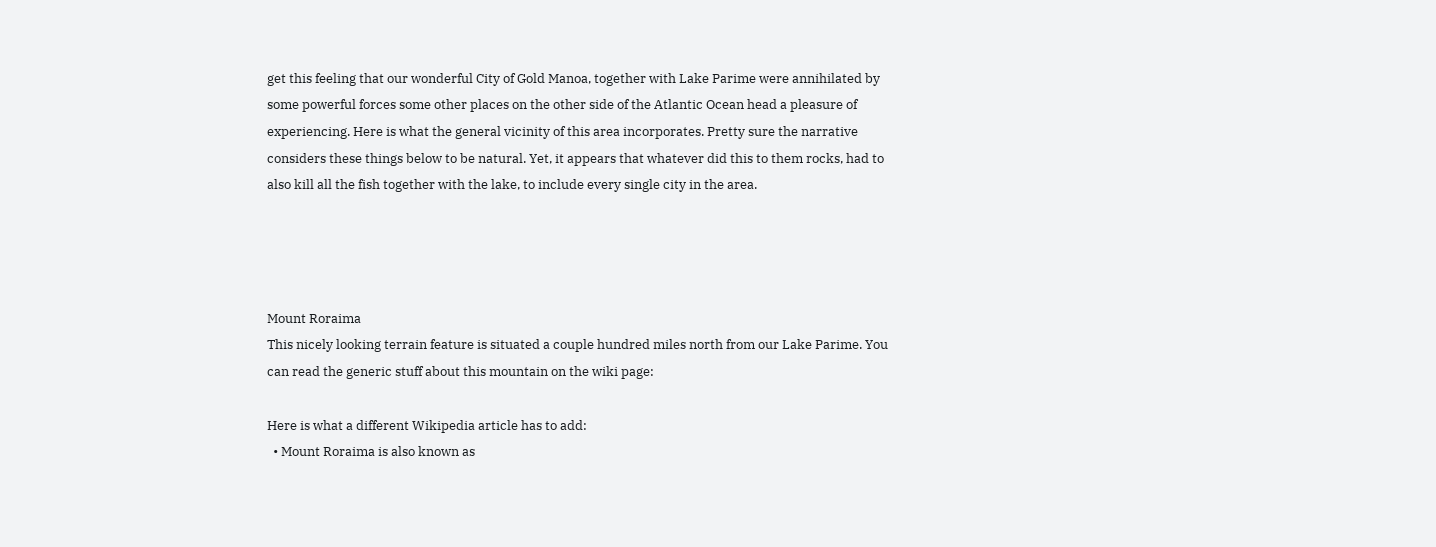get this feeling that our wonderful City of Gold Manoa, together with Lake Parime were annihilated by some powerful forces some other places on the other side of the Atlantic Ocean head a pleasure of experiencing. Here is what the general vicinity of this area incorporates. Pretty sure the narrative considers these things below to be natural. Yet, it appears that whatever did this to them rocks, had to also kill all the fish together with the lake, to include every single city in the area.




Mount Roraima
This nicely looking terrain feature is situated a couple hundred miles north from our Lake Parime. You can read the generic stuff about this mountain on the wiki page:

Here is what a different Wikipedia article has to add:
  • Mount Roraima is also known as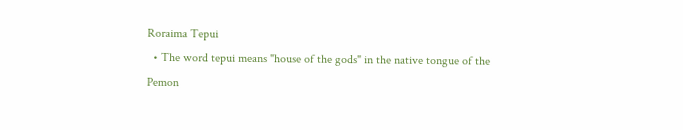Roraima Tepui
  • The word tepui means "house of the gods" in the native tongue of the Pemon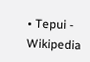• Tepui - Wikipedia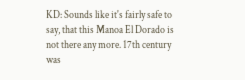KD: Sounds like it's fairly safe to say, that this Manoa El Dorado is not there any more. 17th century was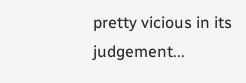pretty vicious in its judgement...